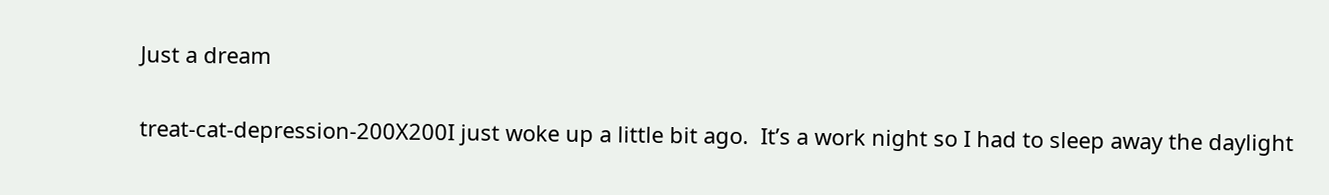Just a dream

treat-cat-depression-200X200I just woke up a little bit ago.  It’s a work night so I had to sleep away the daylight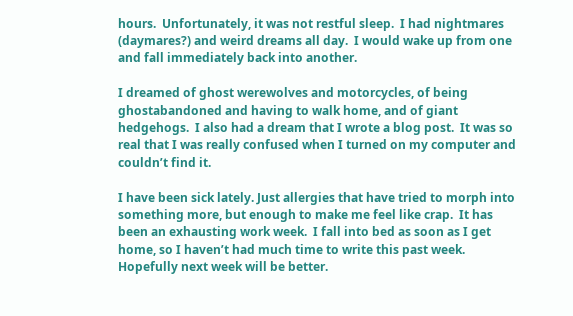hours.  Unfortunately, it was not restful sleep.  I had nightmares (daymares?) and weird dreams all day.  I would wake up from one and fall immediately back into another.

I dreamed of ghost werewolves and motorcycles, of being ghostabandoned and having to walk home, and of giant hedgehogs.  I also had a dream that I wrote a blog post.  It was so real that I was really confused when I turned on my computer and couldn’t find it.

I have been sick lately. Just allergies that have tried to morph into something more, but enough to make me feel like crap.  It has been an exhausting work week.  I fall into bed as soon as I get home, so I haven’t had much time to write this past week.  Hopefully next week will be better.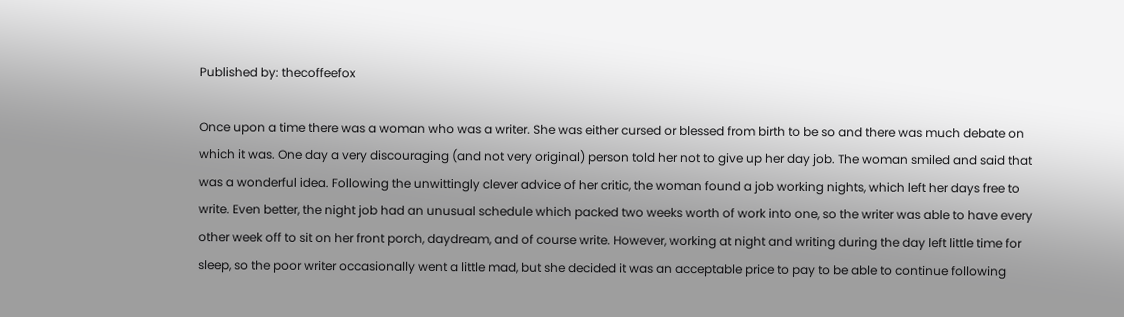Published by: thecoffeefox

Once upon a time there was a woman who was a writer. She was either cursed or blessed from birth to be so and there was much debate on which it was. One day a very discouraging (and not very original) person told her not to give up her day job. The woman smiled and said that was a wonderful idea. Following the unwittingly clever advice of her critic, the woman found a job working nights, which left her days free to write. Even better, the night job had an unusual schedule which packed two weeks worth of work into one, so the writer was able to have every other week off to sit on her front porch, daydream, and of course write. However, working at night and writing during the day left little time for sleep, so the poor writer occasionally went a little mad, but she decided it was an acceptable price to pay to be able to continue following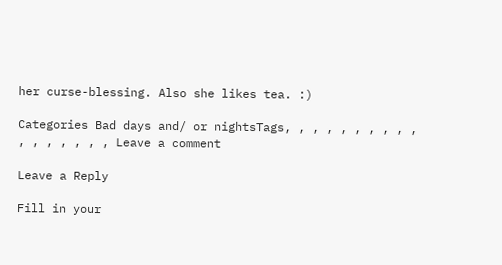her curse-blessing. Also she likes tea. :)

Categories Bad days and/ or nightsTags, , , , , , , , , , , , , , , , , Leave a comment

Leave a Reply

Fill in your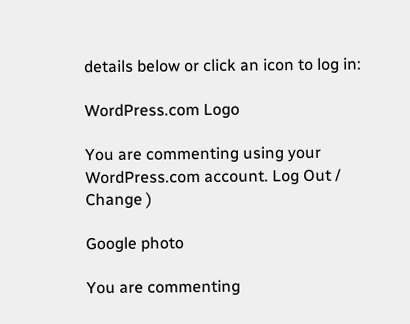details below or click an icon to log in:

WordPress.com Logo

You are commenting using your WordPress.com account. Log Out /  Change )

Google photo

You are commenting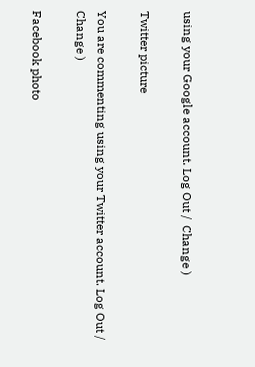using your Google account. Log Out /  Change )

Twitter picture

You are commenting using your Twitter account. Log Out /  Change )

Facebook photo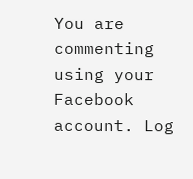You are commenting using your Facebook account. Log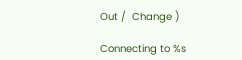Out /  Change )

Connecting to %s